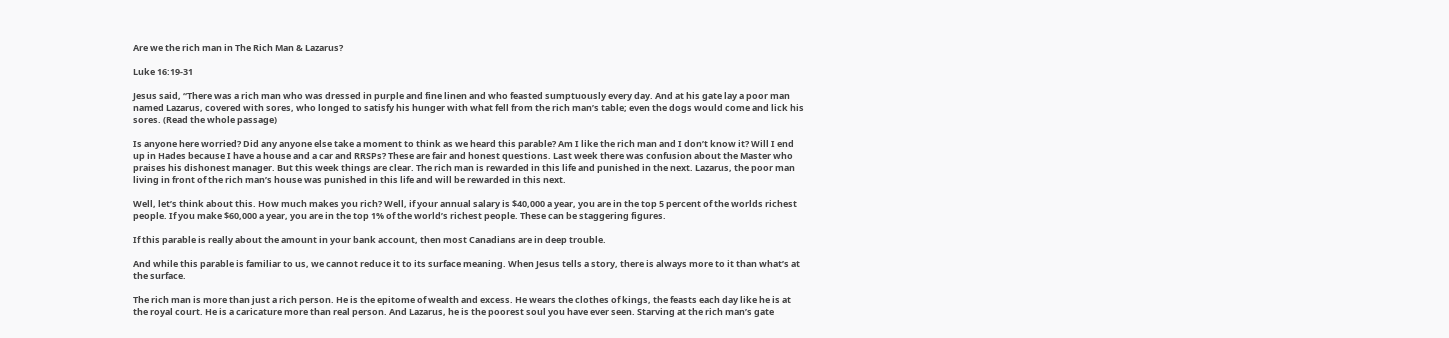Are we the rich man in The Rich Man & Lazarus?

Luke 16:19-31

Jesus said, “There was a rich man who was dressed in purple and fine linen and who feasted sumptuously every day. And at his gate lay a poor man named Lazarus, covered with sores, who longed to satisfy his hunger with what fell from the rich man’s table; even the dogs would come and lick his sores. (Read the whole passage)

Is anyone here worried? Did any anyone else take a moment to think as we heard this parable? Am I like the rich man and I don’t know it? Will I end up in Hades because I have a house and a car and RRSPs? These are fair and honest questions. Last week there was confusion about the Master who praises his dishonest manager. But this week things are clear. The rich man is rewarded in this life and punished in the next. Lazarus, the poor man living in front of the rich man’s house was punished in this life and will be rewarded in this next.

Well, let’s think about this. How much makes you rich? Well, if your annual salary is $40,000 a year, you are in the top 5 percent of the worlds richest people. If you make $60,000 a year, you are in the top 1% of the world’s richest people. These can be staggering figures.

If this parable is really about the amount in your bank account, then most Canadians are in deep trouble.

And while this parable is familiar to us, we cannot reduce it to its surface meaning. When Jesus tells a story, there is always more to it than what’s at the surface.

The rich man is more than just a rich person. He is the epitome of wealth and excess. He wears the clothes of kings, the feasts each day like he is at the royal court. He is a caricature more than real person. And Lazarus, he is the poorest soul you have ever seen. Starving at the rich man’s gate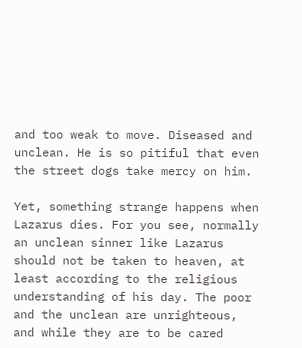and too weak to move. Diseased and unclean. He is so pitiful that even the street dogs take mercy on him.

Yet, something strange happens when Lazarus dies. For you see, normally an unclean sinner like Lazarus should not be taken to heaven, at least according to the religious understanding of his day. The poor and the unclean are unrighteous, and while they are to be cared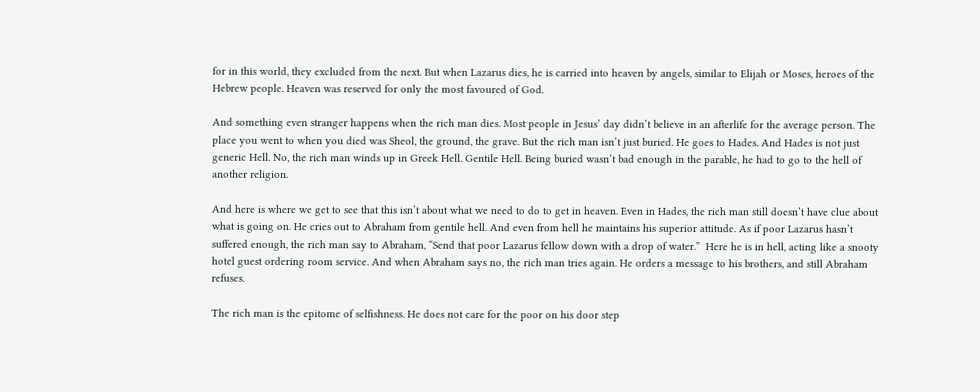for in this world, they excluded from the next. But when Lazarus dies, he is carried into heaven by angels, similar to Elijah or Moses, heroes of the Hebrew people. Heaven was reserved for only the most favoured of God.

And something even stranger happens when the rich man dies. Most people in Jesus’ day didn’t believe in an afterlife for the average person. The place you went to when you died was Sheol, the ground, the grave. But the rich man isn’t just buried. He goes to Hades. And Hades is not just generic Hell. No, the rich man winds up in Greek Hell. Gentile Hell. Being buried wasn’t bad enough in the parable, he had to go to the hell of another religion.

And here is where we get to see that this isn’t about what we need to do to get in heaven. Even in Hades, the rich man still doesn’t have clue about what is going on. He cries out to Abraham from gentile hell. And even from hell he maintains his superior attitude. As if poor Lazarus hasn’t suffered enough, the rich man say to Abraham, “Send that poor Lazarus fellow down with a drop of water.”  Here he is in hell, acting like a snooty hotel guest ordering room service. And when Abraham says no, the rich man tries again. He orders a message to his brothers, and still Abraham refuses.

The rich man is the epitome of selfishness. He does not care for the poor on his door step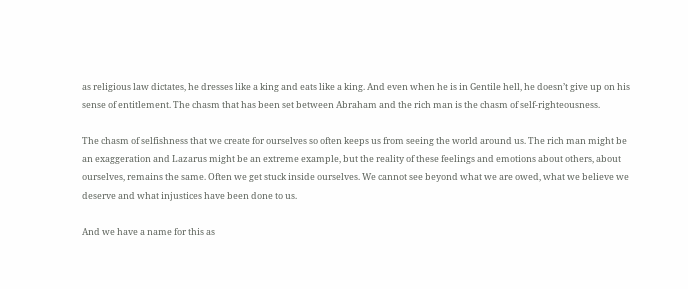as religious law dictates, he dresses like a king and eats like a king. And even when he is in Gentile hell, he doesn’t give up on his sense of entitlement. The chasm that has been set between Abraham and the rich man is the chasm of self-righteousness.

The chasm of selfishness that we create for ourselves so often keeps us from seeing the world around us. The rich man might be an exaggeration and Lazarus might be an extreme example, but the reality of these feelings and emotions about others, about ourselves, remains the same. Often we get stuck inside ourselves. We cannot see beyond what we are owed, what we believe we deserve and what injustices have been done to us.

And we have a name for this as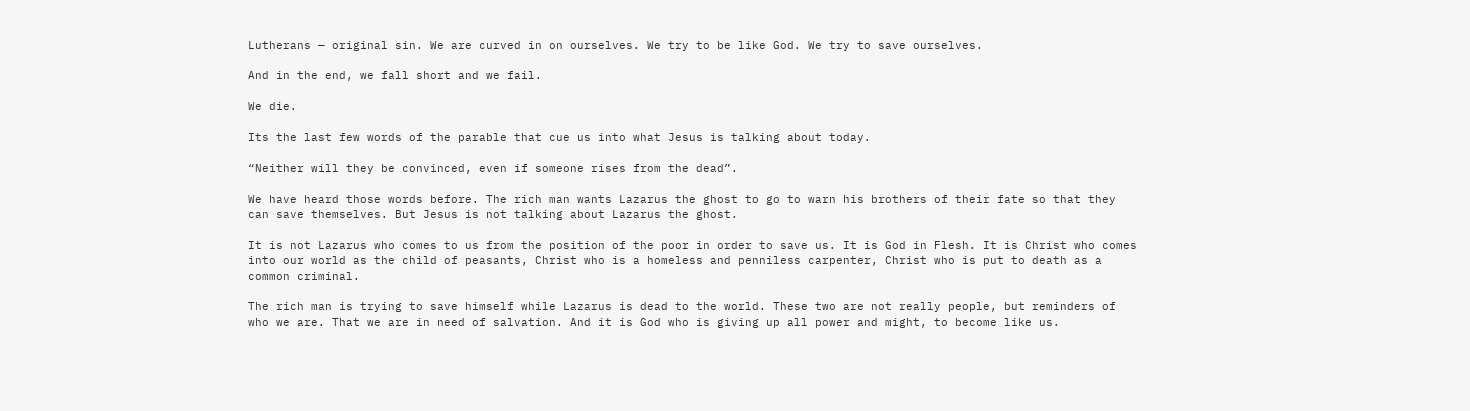Lutherans — original sin. We are curved in on ourselves. We try to be like God. We try to save ourselves.

And in the end, we fall short and we fail.

We die.

Its the last few words of the parable that cue us into what Jesus is talking about today.

“Neither will they be convinced, even if someone rises from the dead”.

We have heard those words before. The rich man wants Lazarus the ghost to go to warn his brothers of their fate so that they can save themselves. But Jesus is not talking about Lazarus the ghost.

It is not Lazarus who comes to us from the position of the poor in order to save us. It is God in Flesh. It is Christ who comes into our world as the child of peasants, Christ who is a homeless and penniless carpenter, Christ who is put to death as a common criminal.

The rich man is trying to save himself while Lazarus is dead to the world. These two are not really people, but reminders of who we are. That we are in need of salvation. And it is God who is giving up all power and might, to become like us.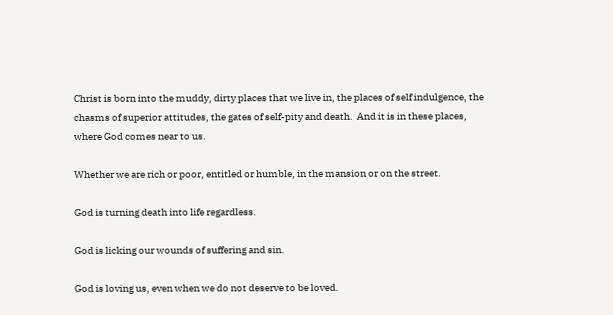Christ is born into the muddy, dirty places that we live in, the places of self indulgence, the chasms of superior attitudes, the gates of self-pity and death.  And it is in these places, where God comes near to us.

Whether we are rich or poor, entitled or humble, in the mansion or on the street.

God is turning death into life regardless.

God is licking our wounds of suffering and sin.

God is loving us, even when we do not deserve to be loved.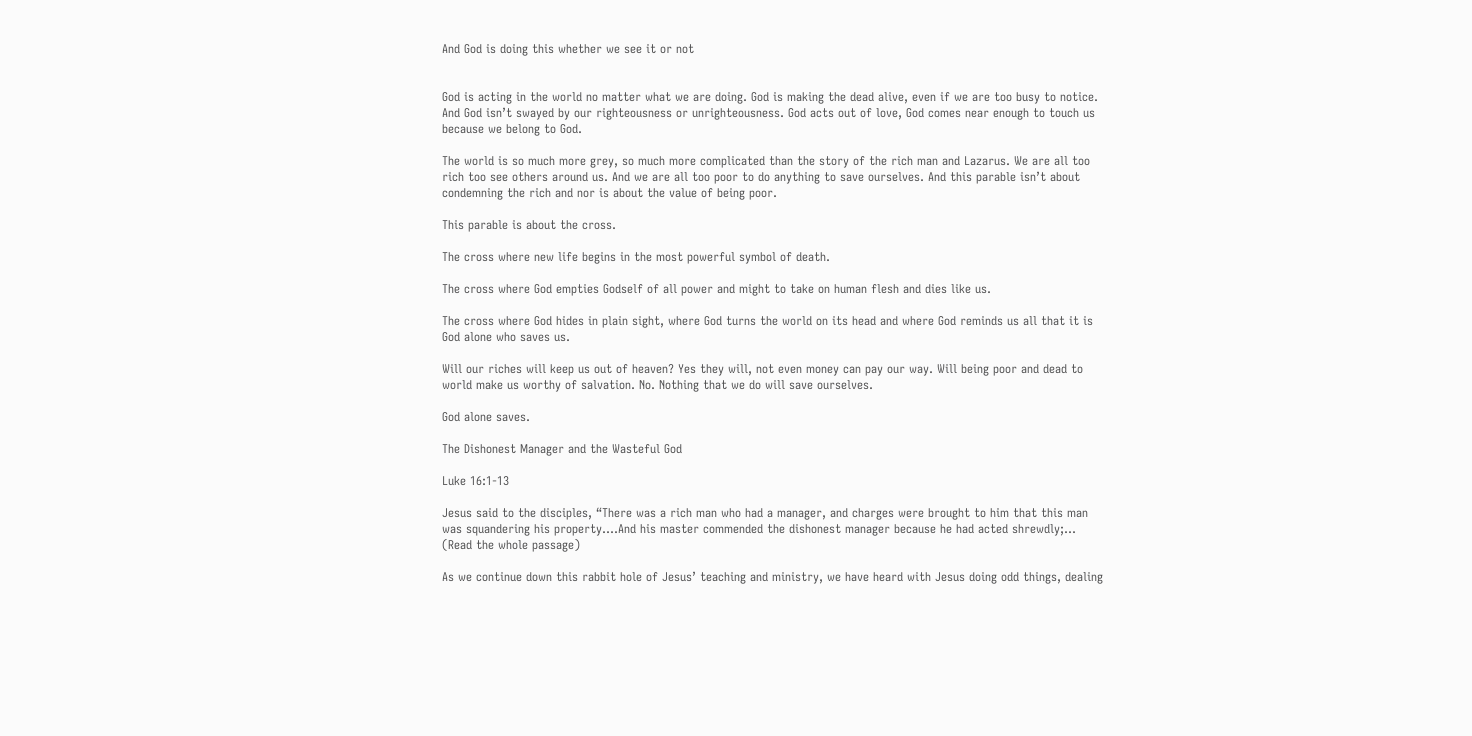And God is doing this whether we see it or not


God is acting in the world no matter what we are doing. God is making the dead alive, even if we are too busy to notice.  And God isn’t swayed by our righteousness or unrighteousness. God acts out of love, God comes near enough to touch us because we belong to God.

The world is so much more grey, so much more complicated than the story of the rich man and Lazarus. We are all too rich too see others around us. And we are all too poor to do anything to save ourselves. And this parable isn’t about condemning the rich and nor is about the value of being poor.

This parable is about the cross.

The cross where new life begins in the most powerful symbol of death.

The cross where God empties Godself of all power and might to take on human flesh and dies like us.

The cross where God hides in plain sight, where God turns the world on its head and where God reminds us all that it is God alone who saves us.

Will our riches will keep us out of heaven? Yes they will, not even money can pay our way. Will being poor and dead to world make us worthy of salvation. No. Nothing that we do will save ourselves.

God alone saves.

The Dishonest Manager and the Wasteful God

Luke 16:1-13

Jesus said to the disciples, “There was a rich man who had a manager, and charges were brought to him that this man was squandering his property….And his master commended the dishonest manager because he had acted shrewdly;… (Read the whole passage)

As we continue down this rabbit hole of Jesus’ teaching and ministry, we have heard with Jesus doing odd things, dealing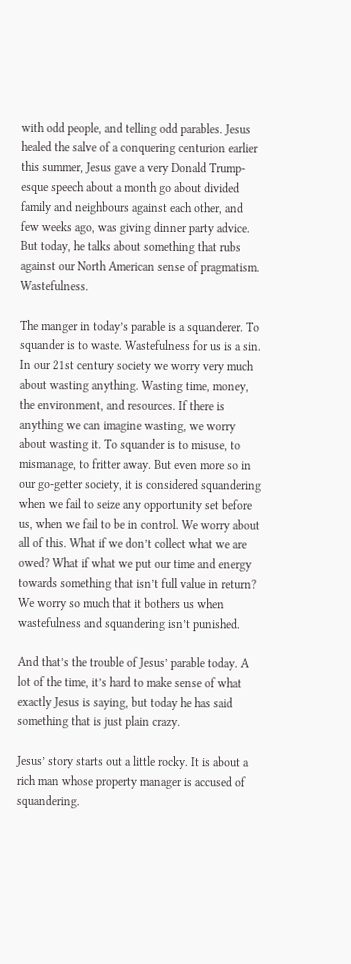with odd people, and telling odd parables. Jesus healed the salve of a conquering centurion earlier this summer, Jesus gave a very Donald Trump-esque speech about a month go about divided family and neighbours against each other, and few weeks ago, was giving dinner party advice. But today, he talks about something that rubs against our North American sense of pragmatism. Wastefulness.

The manger in today’s parable is a squanderer. To squander is to waste. Wastefulness for us is a sin. In our 21st century society we worry very much about wasting anything. Wasting time, money, the environment, and resources. If there is anything we can imagine wasting, we worry about wasting it. To squander is to misuse, to mismanage, to fritter away. But even more so in our go-getter society, it is considered squandering when we fail to seize any opportunity set before us, when we fail to be in control. We worry about all of this. What if we don’t collect what we are owed? What if what we put our time and energy towards something that isn’t full value in return? We worry so much that it bothers us when wastefulness and squandering isn’t punished.

And that’s the trouble of Jesus’ parable today. A lot of the time, it’s hard to make sense of what exactly Jesus is saying, but today he has said something that is just plain crazy.

Jesus’ story starts out a little rocky. It is about a rich man whose property manager is accused of squandering.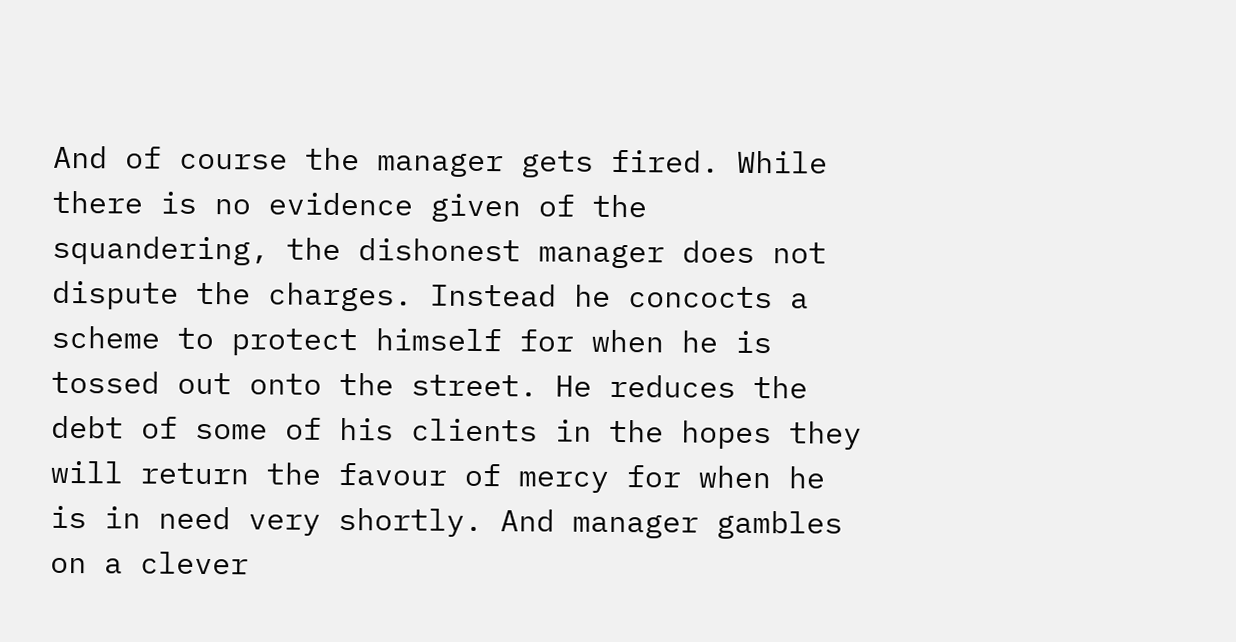And of course the manager gets fired. While there is no evidence given of the squandering, the dishonest manager does not dispute the charges. Instead he concocts a scheme to protect himself for when he is tossed out onto the street. He reduces the debt of some of his clients in the hopes they will return the favour of mercy for when he is in need very shortly. And manager gambles on a clever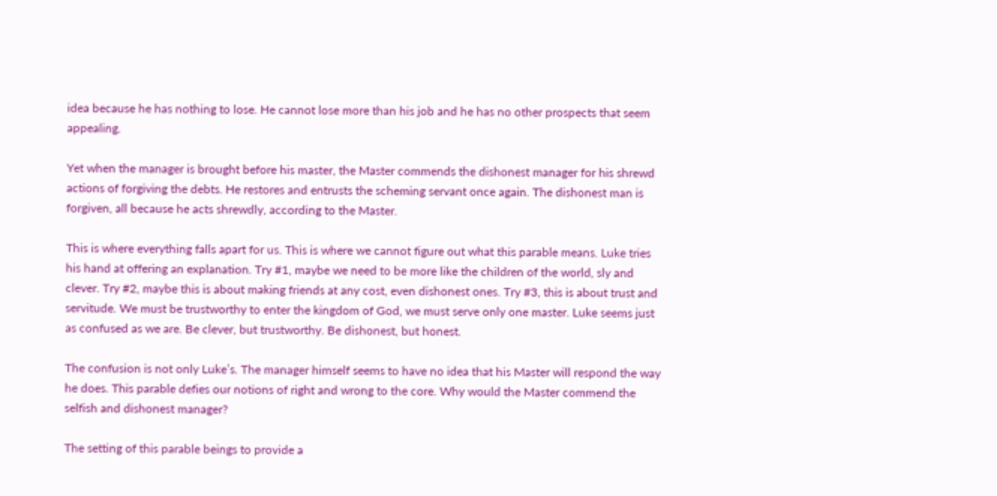idea because he has nothing to lose. He cannot lose more than his job and he has no other prospects that seem appealing.

Yet when the manager is brought before his master, the Master commends the dishonest manager for his shrewd actions of forgiving the debts. He restores and entrusts the scheming servant once again. The dishonest man is forgiven, all because he acts shrewdly, according to the Master.

This is where everything falls apart for us. This is where we cannot figure out what this parable means. Luke tries his hand at offering an explanation. Try #1, maybe we need to be more like the children of the world, sly and clever. Try #2, maybe this is about making friends at any cost, even dishonest ones. Try #3, this is about trust and servitude. We must be trustworthy to enter the kingdom of God, we must serve only one master. Luke seems just as confused as we are. Be clever, but trustworthy. Be dishonest, but honest.

The confusion is not only Luke’s. The manager himself seems to have no idea that his Master will respond the way he does. This parable defies our notions of right and wrong to the core. Why would the Master commend the selfish and dishonest manager?

The setting of this parable beings to provide a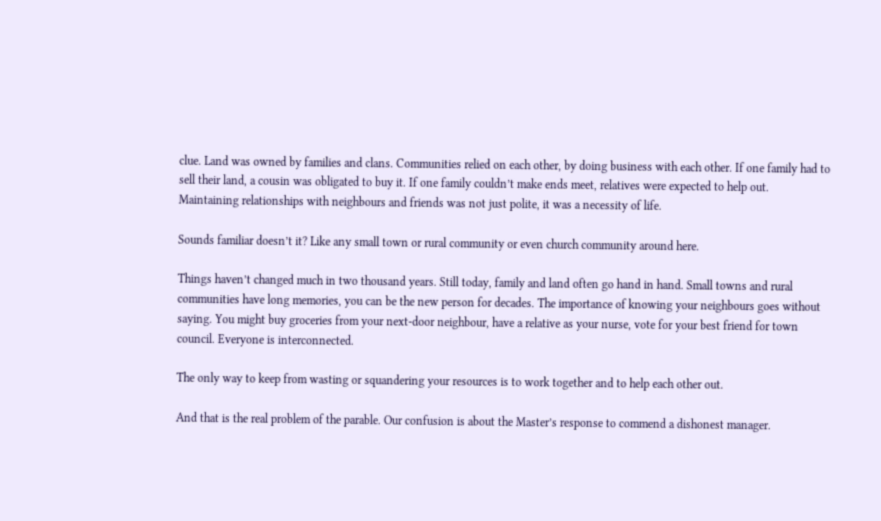clue. Land was owned by families and clans. Communities relied on each other, by doing business with each other. If one family had to sell their land, a cousin was obligated to buy it. If one family couldn’t make ends meet, relatives were expected to help out. Maintaining relationships with neighbours and friends was not just polite, it was a necessity of life.

Sounds familiar doesn’t it? Like any small town or rural community or even church community around here.

Things haven’t changed much in two thousand years. Still today, family and land often go hand in hand. Small towns and rural communities have long memories, you can be the new person for decades. The importance of knowing your neighbours goes without saying. You might buy groceries from your next-door neighbour, have a relative as your nurse, vote for your best friend for town council. Everyone is interconnected.

The only way to keep from wasting or squandering your resources is to work together and to help each other out.

And that is the real problem of the parable. Our confusion is about the Master’s response to commend a dishonest manager.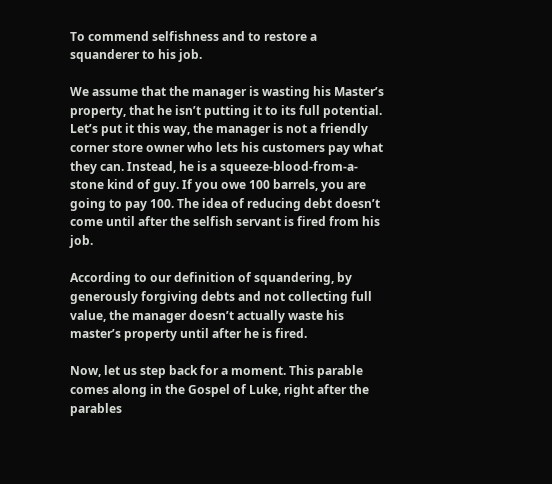To commend selfishness and to restore a squanderer to his job.

We assume that the manager is wasting his Master’s property, that he isn’t putting it to its full potential. Let’s put it this way, the manager is not a friendly corner store owner who lets his customers pay what they can. Instead, he is a squeeze-blood-from-a-stone kind of guy. If you owe 100 barrels, you are going to pay 100. The idea of reducing debt doesn’t come until after the selfish servant is fired from his job.

According to our definition of squandering, by generously forgiving debts and not collecting full value, the manager doesn’t actually waste his master’s property until after he is fired.

Now, let us step back for a moment. This parable comes along in the Gospel of Luke, right after the parables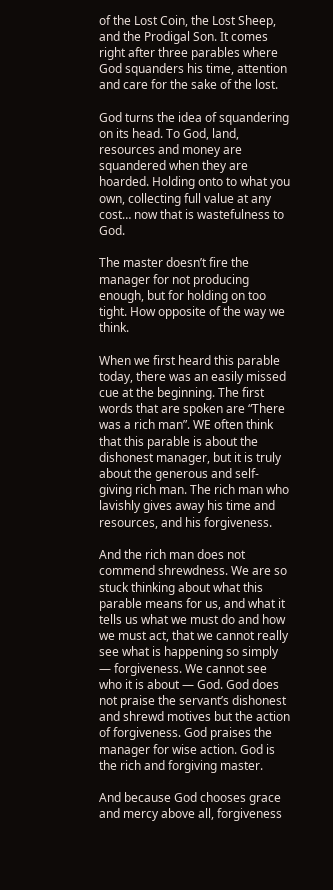of the Lost Coin, the Lost Sheep, and the Prodigal Son. It comes right after three parables where God squanders his time, attention and care for the sake of the lost.

God turns the idea of squandering on its head. To God, land, resources and money are squandered when they are hoarded. Holding onto to what you own, collecting full value at any cost… now that is wastefulness to God.

The master doesn’t fire the manager for not producing enough, but for holding on too tight. How opposite of the way we think.

When we first heard this parable today, there was an easily missed cue at the beginning. The first words that are spoken are “There was a rich man”. WE often think that this parable is about the dishonest manager, but it is truly about the generous and self-giving rich man. The rich man who lavishly gives away his time and resources, and his forgiveness.

And the rich man does not commend shrewdness. We are so stuck thinking about what this parable means for us, and what it tells us what we must do and how we must act, that we cannot really see what is happening so simply — forgiveness. We cannot see who it is about — God. God does not praise the servant’s dishonest and shrewd motives but the action of forgiveness. God praises the manager for wise action. God is the rich and forgiving master.

And because God chooses grace and mercy above all, forgiveness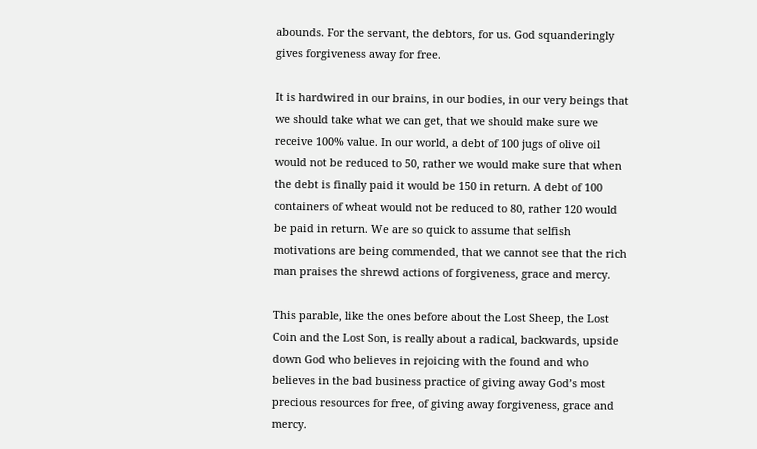abounds. For the servant, the debtors, for us. God squanderingly gives forgiveness away for free.

It is hardwired in our brains, in our bodies, in our very beings that we should take what we can get, that we should make sure we receive 100% value. In our world, a debt of 100 jugs of olive oil would not be reduced to 50, rather we would make sure that when the debt is finally paid it would be 150 in return. A debt of 100 containers of wheat would not be reduced to 80, rather 120 would be paid in return. We are so quick to assume that selfish motivations are being commended, that we cannot see that the rich man praises the shrewd actions of forgiveness, grace and mercy.

This parable, like the ones before about the Lost Sheep, the Lost Coin and the Lost Son, is really about a radical, backwards, upside down God who believes in rejoicing with the found and who believes in the bad business practice of giving away God’s most precious resources for free, of giving away forgiveness, grace and mercy.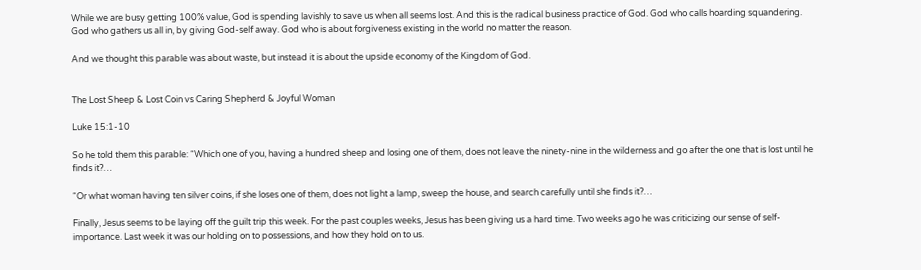While we are busy getting 100% value, God is spending lavishly to save us when all seems lost. And this is the radical business practice of God. God who calls hoarding squandering. God who gathers us all in, by giving God-self away. God who is about forgiveness existing in the world no matter the reason.

And we thought this parable was about waste, but instead it is about the upside economy of the Kingdom of God.


The Lost Sheep & Lost Coin vs Caring Shepherd & Joyful Woman

Luke 15:1-10

So he told them this parable: “Which one of you, having a hundred sheep and losing one of them, does not leave the ninety-nine in the wilderness and go after the one that is lost until he finds it?…

“Or what woman having ten silver coins, if she loses one of them, does not light a lamp, sweep the house, and search carefully until she finds it?…

Finally, Jesus seems to be laying off the guilt trip this week. For the past couples weeks, Jesus has been giving us a hard time. Two weeks ago he was criticizing our sense of self-importance. Last week it was our holding on to possessions, and how they hold on to us.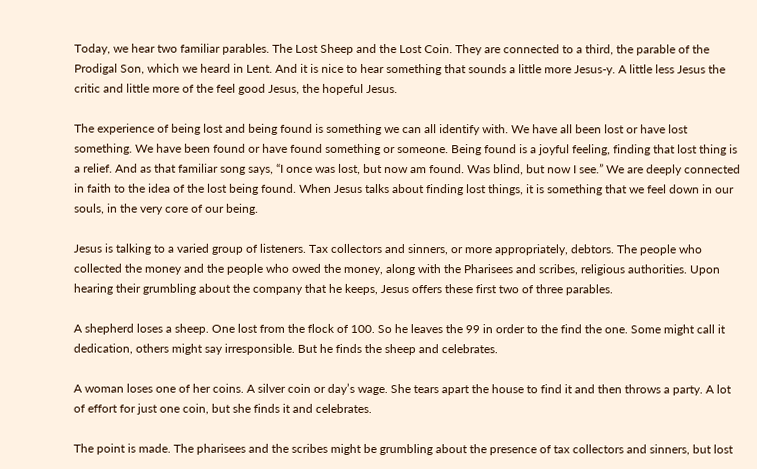Today, we hear two familiar parables. The Lost Sheep and the Lost Coin. They are connected to a third, the parable of the Prodigal Son, which we heard in Lent. And it is nice to hear something that sounds a little more Jesus-y. A little less Jesus the critic and little more of the feel good Jesus, the hopeful Jesus.

The experience of being lost and being found is something we can all identify with. We have all been lost or have lost something. We have been found or have found something or someone. Being found is a joyful feeling, finding that lost thing is a relief. And as that familiar song says, “I once was lost, but now am found. Was blind, but now I see.” We are deeply connected in faith to the idea of the lost being found. When Jesus talks about finding lost things, it is something that we feel down in our souls, in the very core of our being.

Jesus is talking to a varied group of listeners. Tax collectors and sinners, or more appropriately, debtors. The people who collected the money and the people who owed the money, along with the Pharisees and scribes, religious authorities. Upon hearing their grumbling about the company that he keeps, Jesus offers these first two of three parables.

A shepherd loses a sheep. One lost from the flock of 100. So he leaves the 99 in order to the find the one. Some might call it dedication, others might say irresponsible. But he finds the sheep and celebrates.

A woman loses one of her coins. A silver coin or day’s wage. She tears apart the house to find it and then throws a party. A lot of effort for just one coin, but she finds it and celebrates.

The point is made. The pharisees and the scribes might be grumbling about the presence of tax collectors and sinners, but lost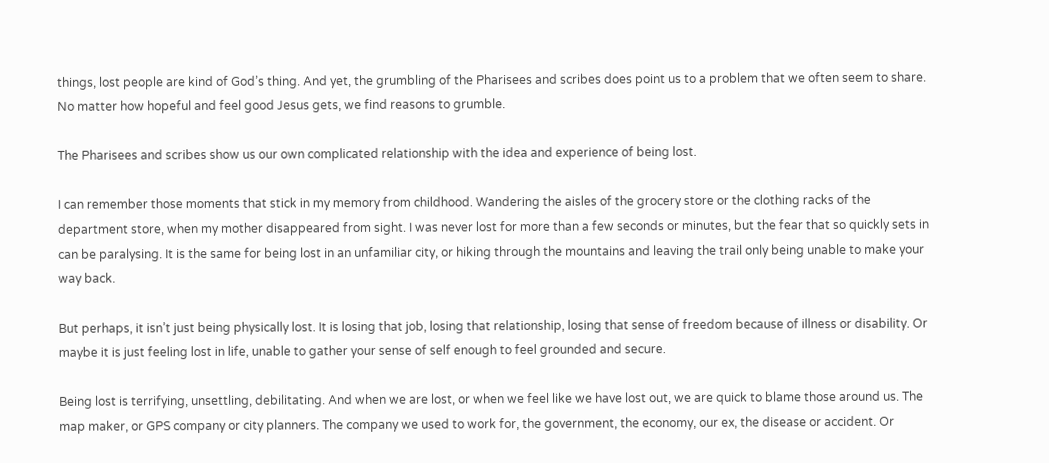things, lost people are kind of God’s thing. And yet, the grumbling of the Pharisees and scribes does point us to a problem that we often seem to share. No matter how hopeful and feel good Jesus gets, we find reasons to grumble.

The Pharisees and scribes show us our own complicated relationship with the idea and experience of being lost.

I can remember those moments that stick in my memory from childhood. Wandering the aisles of the grocery store or the clothing racks of the department store, when my mother disappeared from sight. I was never lost for more than a few seconds or minutes, but the fear that so quickly sets in can be paralysing. It is the same for being lost in an unfamiliar city, or hiking through the mountains and leaving the trail only being unable to make your way back.

But perhaps, it isn’t just being physically lost. It is losing that job, losing that relationship, losing that sense of freedom because of illness or disability. Or maybe it is just feeling lost in life, unable to gather your sense of self enough to feel grounded and secure.

Being lost is terrifying, unsettling, debilitating. And when we are lost, or when we feel like we have lost out, we are quick to blame those around us. The map maker, or GPS company or city planners. The company we used to work for, the government, the economy, our ex, the disease or accident. Or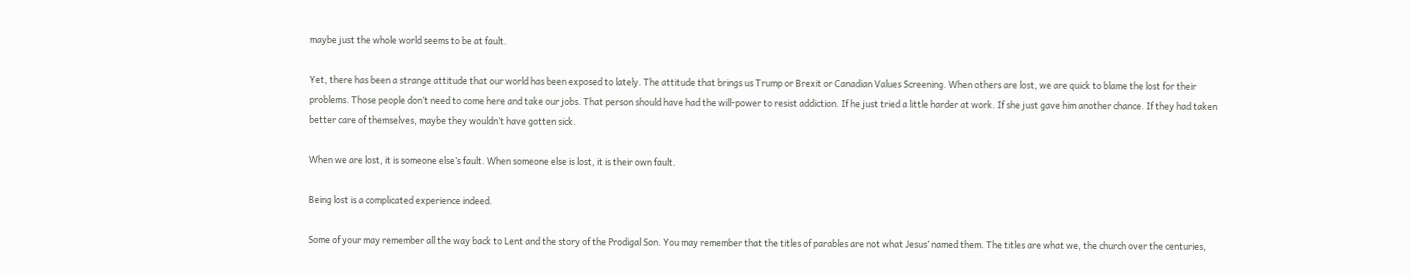maybe just the whole world seems to be at fault.

Yet, there has been a strange attitude that our world has been exposed to lately. The attitude that brings us Trump or Brexit or Canadian Values Screening. When others are lost, we are quick to blame the lost for their problems. Those people don’t need to come here and take our jobs. That person should have had the will-power to resist addiction. If he just tried a little harder at work. If she just gave him another chance. If they had taken better care of themselves, maybe they wouldn’t have gotten sick.

When we are lost, it is someone else’s fault. When someone else is lost, it is their own fault.

Being lost is a complicated experience indeed.

Some of your may remember all the way back to Lent and the story of the Prodigal Son. You may remember that the titles of parables are not what Jesus’ named them. The titles are what we, the church over the centuries,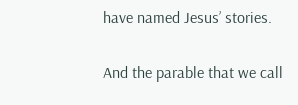have named Jesus’ stories.

And the parable that we call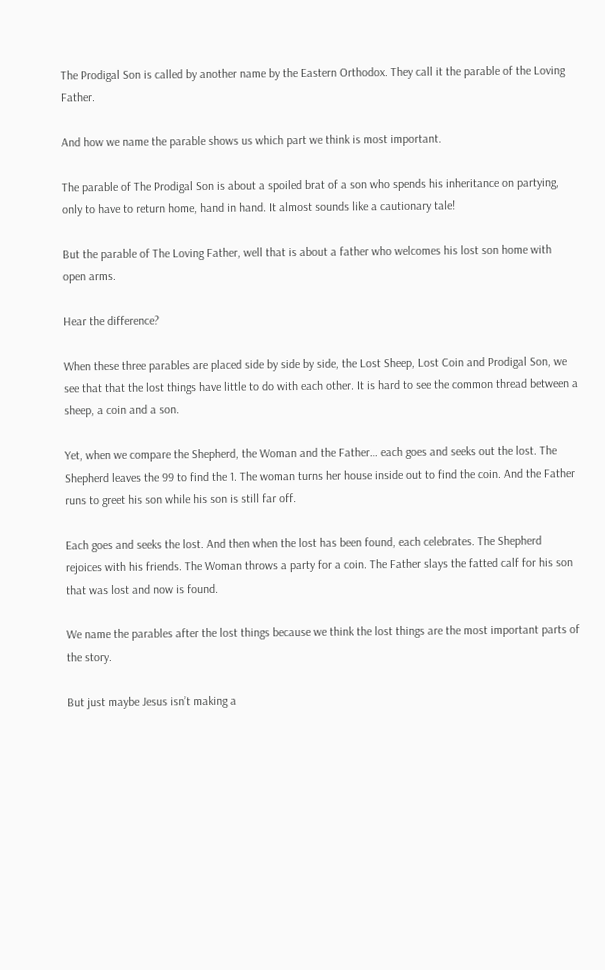The Prodigal Son is called by another name by the Eastern Orthodox. They call it the parable of the Loving Father.

And how we name the parable shows us which part we think is most important.

The parable of The Prodigal Son is about a spoiled brat of a son who spends his inheritance on partying, only to have to return home, hand in hand. It almost sounds like a cautionary tale!

But the parable of The Loving Father, well that is about a father who welcomes his lost son home with open arms.

Hear the difference?

When these three parables are placed side by side by side, the Lost Sheep, Lost Coin and Prodigal Son, we see that that the lost things have little to do with each other. It is hard to see the common thread between a sheep, a coin and a son.

Yet, when we compare the Shepherd, the Woman and the Father… each goes and seeks out the lost. The Shepherd leaves the 99 to find the 1. The woman turns her house inside out to find the coin. And the Father runs to greet his son while his son is still far off.

Each goes and seeks the lost. And then when the lost has been found, each celebrates. The Shepherd rejoices with his friends. The Woman throws a party for a coin. The Father slays the fatted calf for his son that was lost and now is found.

We name the parables after the lost things because we think the lost things are the most important parts of the story.

But just maybe Jesus isn’t making a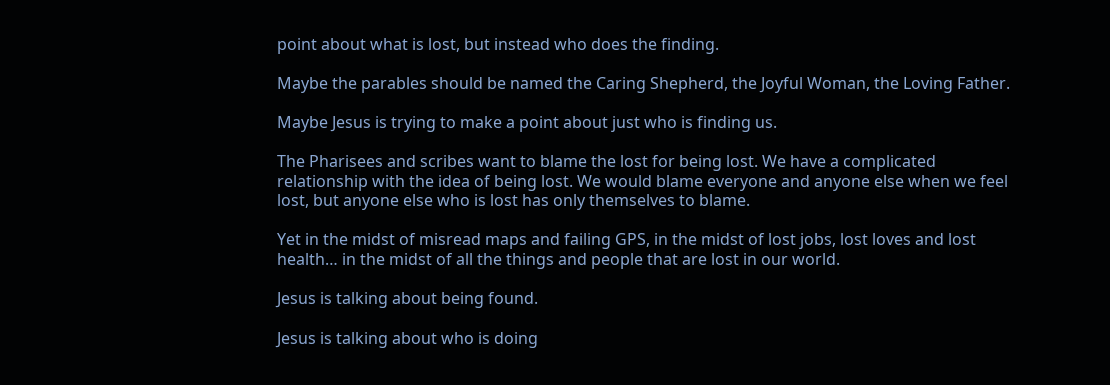point about what is lost, but instead who does the finding.

Maybe the parables should be named the Caring Shepherd, the Joyful Woman, the Loving Father.

Maybe Jesus is trying to make a point about just who is finding us.

The Pharisees and scribes want to blame the lost for being lost. We have a complicated relationship with the idea of being lost. We would blame everyone and anyone else when we feel lost, but anyone else who is lost has only themselves to blame.

Yet in the midst of misread maps and failing GPS, in the midst of lost jobs, lost loves and lost health… in the midst of all the things and people that are lost in our world.

Jesus is talking about being found.

Jesus is talking about who is doing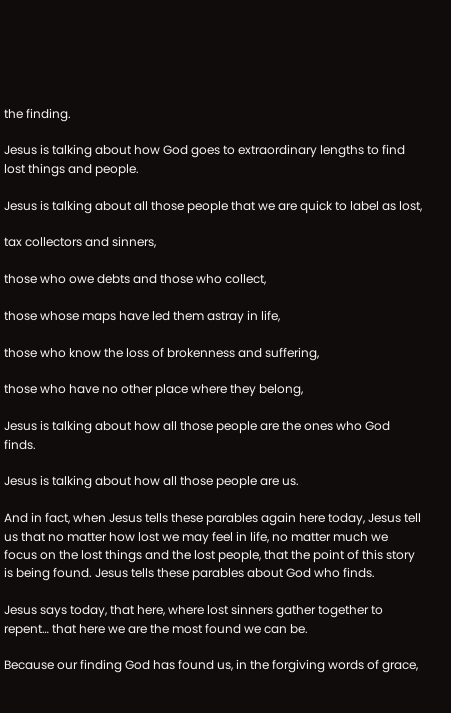the finding.

Jesus is talking about how God goes to extraordinary lengths to find lost things and people.

Jesus is talking about all those people that we are quick to label as lost,

tax collectors and sinners,

those who owe debts and those who collect,

those whose maps have led them astray in life,

those who know the loss of brokenness and suffering,

those who have no other place where they belong,

Jesus is talking about how all those people are the ones who God finds.

Jesus is talking about how all those people are us.

And in fact, when Jesus tells these parables again here today, Jesus tell us that no matter how lost we may feel in life, no matter much we focus on the lost things and the lost people, that the point of this story is being found. Jesus tells these parables about God who finds.

Jesus says today, that here, where lost sinners gather together to repent… that here we are the most found we can be.

Because our finding God has found us, in the forgiving words of grace,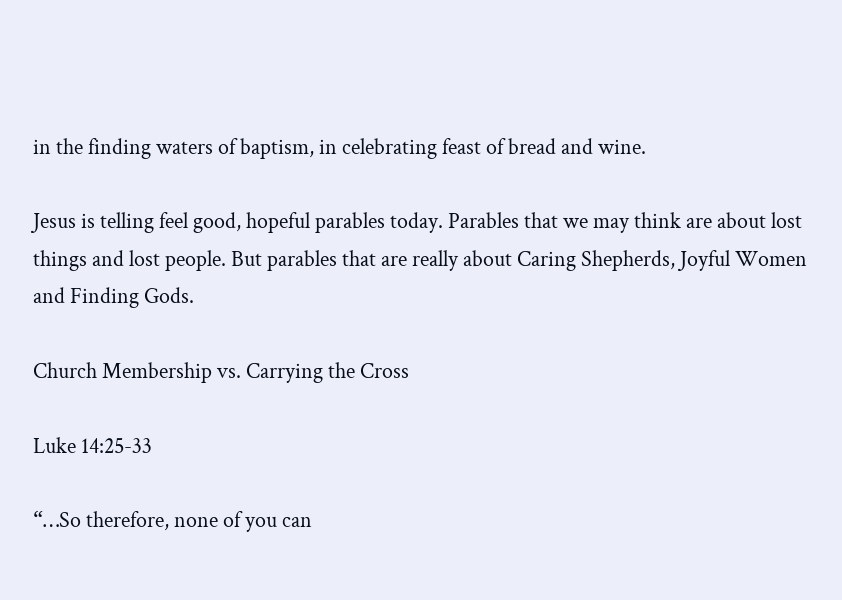in the finding waters of baptism, in celebrating feast of bread and wine.

Jesus is telling feel good, hopeful parables today. Parables that we may think are about lost things and lost people. But parables that are really about Caring Shepherds, Joyful Women and Finding Gods.

Church Membership vs. Carrying the Cross

Luke 14:25-33

“…So therefore, none of you can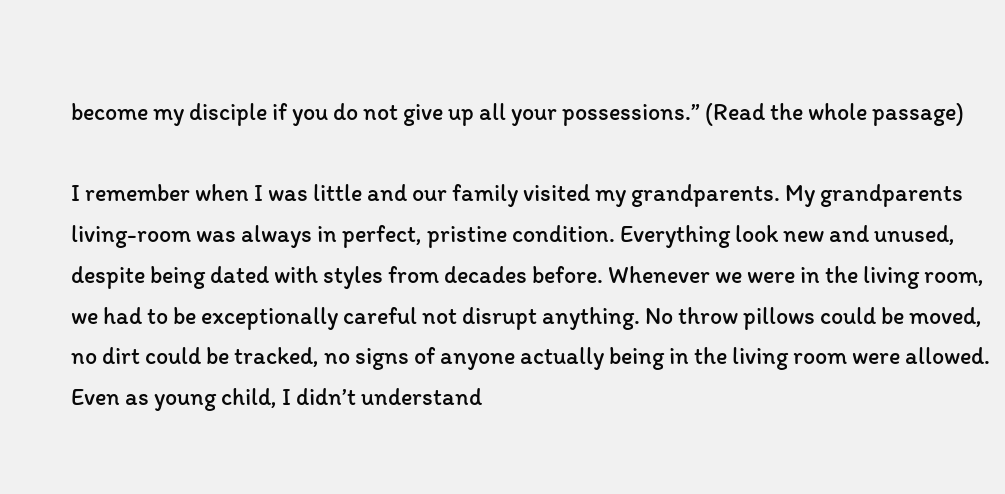become my disciple if you do not give up all your possessions.” (Read the whole passage)

I remember when I was little and our family visited my grandparents. My grandparents living-room was always in perfect, pristine condition. Everything look new and unused, despite being dated with styles from decades before. Whenever we were in the living room, we had to be exceptionally careful not disrupt anything. No throw pillows could be moved, no dirt could be tracked, no signs of anyone actually being in the living room were allowed. Even as young child, I didn’t understand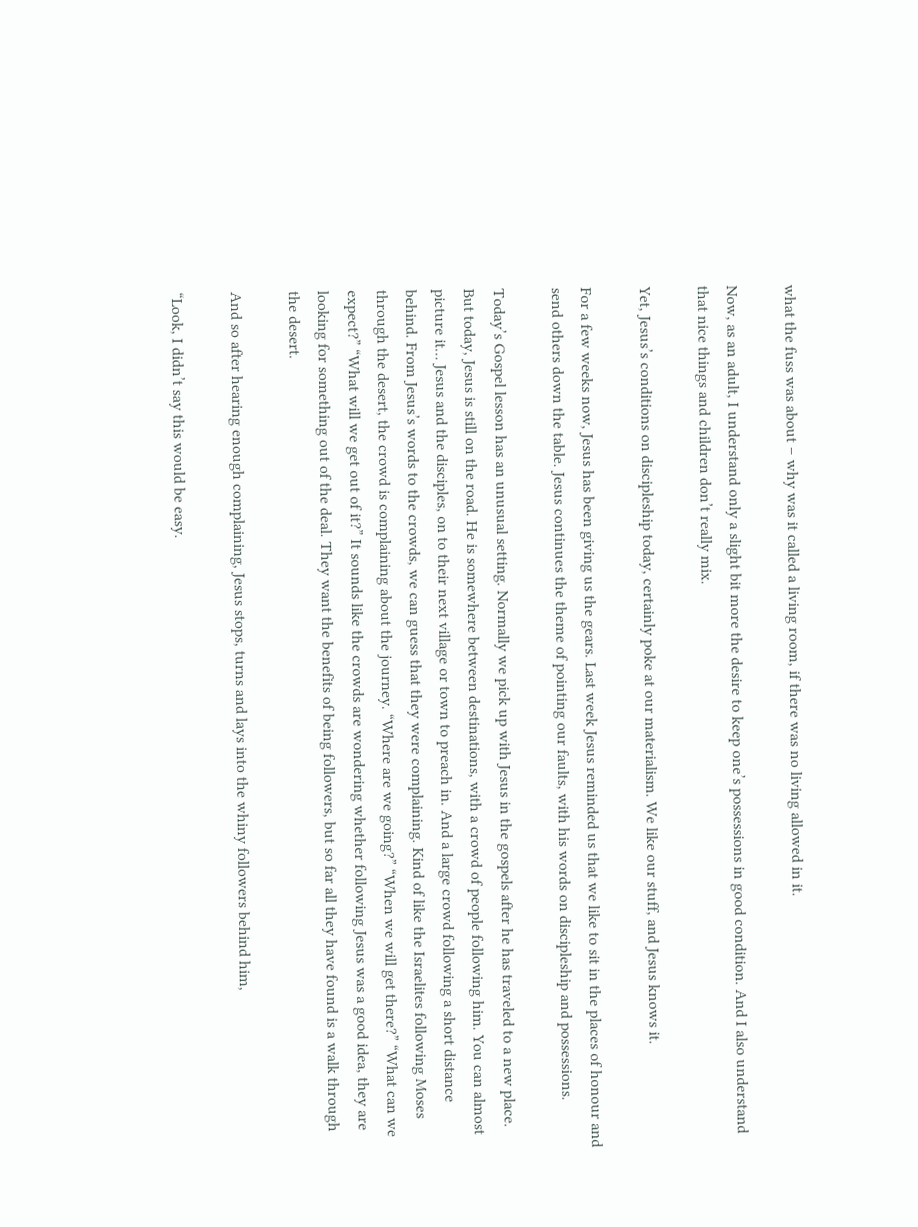what the fuss was about – why was it called a living room, if there was no living allowed in it.

Now, as an adult, I understand only a slight bit more the desire to keep one’s possessions in good condition. And I also understand that nice things and children don’t really mix.

Yet, Jesus’s conditions on discipleship today, certainly poke at our materialism. We like our stuff, and Jesus knows it.

For a few weeks now, Jesus has been giving us the gears. Last week Jesus reminded us that we like to sit in the places of honour and send others down the table. Jesus continues the theme of pointing our faults, with his words on discipleship and possessions.

Today’s Gospel lesson has an unusual setting. Normally we pick up with Jesus in the gospels after he has traveled to a new place. But today, Jesus is still on the road. He is somewhere between destinations, with a crowd of people following him. You can almost picture it… Jesus and the disciples, on to their next village or town to preach in. And a large crowd following a short distance behind. From Jesus’s words to the crowds, we can guess that they were complaining. Kind of like the Israelites following Moses through the desert, the crowd is complaining about the journey. “Where are we going?” “When we will get there?” “What can we expect?” “What will we get out of it?” It sounds like the crowds are wondering whether following Jesus was a good idea, they are looking for something out of the deal. They want the benefits of being followers, but so far all they have found is a walk through the desert.

And so after hearing enough complaining, Jesus stops, turns and lays into the whiny followers behind him,

“Look, I didn’t say this would be easy.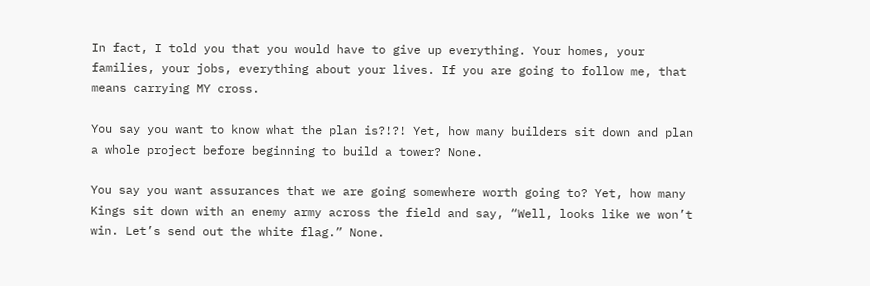In fact, I told you that you would have to give up everything. Your homes, your families, your jobs, everything about your lives. If you are going to follow me, that means carrying MY cross.

You say you want to know what the plan is?!?! Yet, how many builders sit down and plan a whole project before beginning to build a tower? None.

You say you want assurances that we are going somewhere worth going to? Yet, how many Kings sit down with an enemy army across the field and say, “Well, looks like we won’t win. Let’s send out the white flag.” None.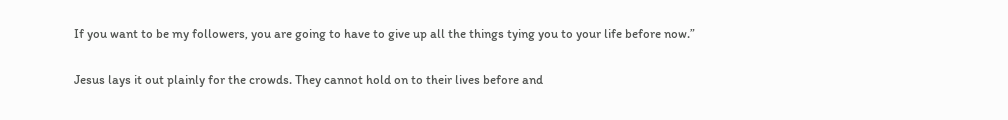If you want to be my followers, you are going to have to give up all the things tying you to your life before now.”

Jesus lays it out plainly for the crowds. They cannot hold on to their lives before and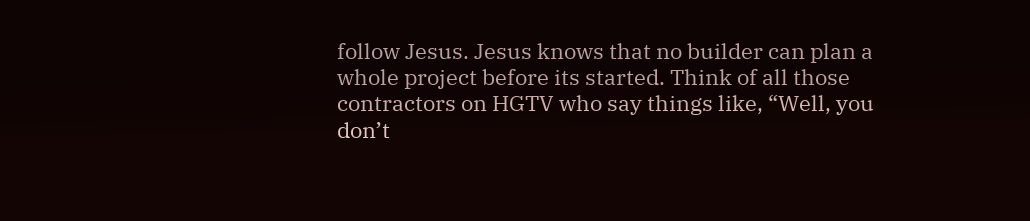follow Jesus. Jesus knows that no builder can plan a whole project before its started. Think of all those contractors on HGTV who say things like, “Well, you don’t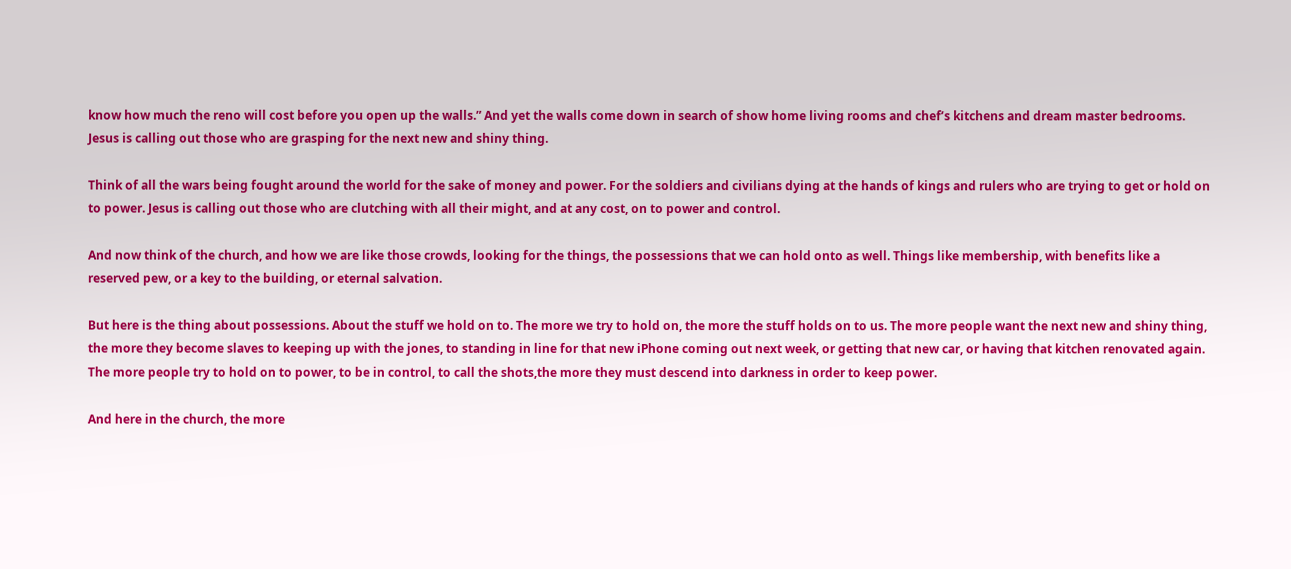know how much the reno will cost before you open up the walls.” And yet the walls come down in search of show home living rooms and chef’s kitchens and dream master bedrooms. Jesus is calling out those who are grasping for the next new and shiny thing.

Think of all the wars being fought around the world for the sake of money and power. For the soldiers and civilians dying at the hands of kings and rulers who are trying to get or hold on to power. Jesus is calling out those who are clutching with all their might, and at any cost, on to power and control.

And now think of the church, and how we are like those crowds, looking for the things, the possessions that we can hold onto as well. Things like membership, with benefits like a reserved pew, or a key to the building, or eternal salvation.

But here is the thing about possessions. About the stuff we hold on to. The more we try to hold on, the more the stuff holds on to us. The more people want the next new and shiny thing, the more they become slaves to keeping up with the jones, to standing in line for that new iPhone coming out next week, or getting that new car, or having that kitchen renovated again. The more people try to hold on to power, to be in control, to call the shots,the more they must descend into darkness in order to keep power.

And here in the church, the more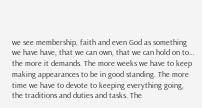we see membership, faith and even God as something we have have, that we can own, that we can hold on to… the more it demands. The more weeks we have to keep making appearances to be in good standing. The more time we have to devote to keeping everything going, the traditions and duties and tasks. The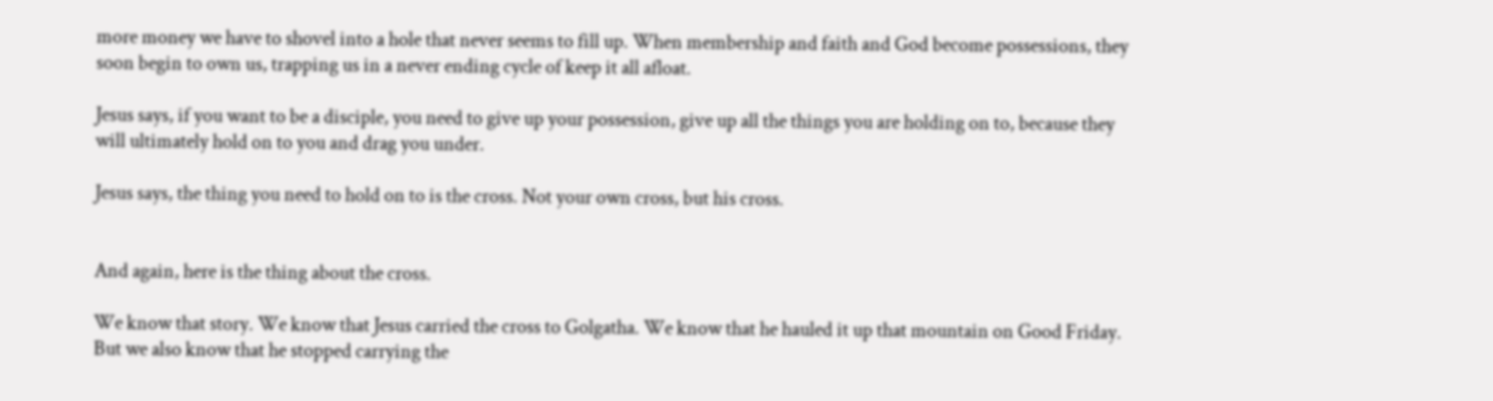more money we have to shovel into a hole that never seems to fill up. When membership and faith and God become possessions, they soon begin to own us, trapping us in a never ending cycle of keep it all afloat.

Jesus says, if you want to be a disciple, you need to give up your possession, give up all the things you are holding on to, because they will ultimately hold on to you and drag you under.

Jesus says, the thing you need to hold on to is the cross. Not your own cross, but his cross.


And again, here is the thing about the cross.

We know that story. We know that Jesus carried the cross to Golgatha. We know that he hauled it up that mountain on Good Friday. But we also know that he stopped carrying the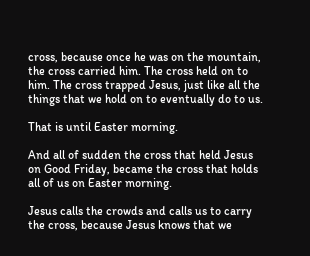cross, because once he was on the mountain, the cross carried him. The cross held on to him. The cross trapped Jesus, just like all the things that we hold on to eventually do to us.

That is until Easter morning.

And all of sudden the cross that held Jesus on Good Friday, became the cross that holds all of us on Easter morning.

Jesus calls the crowds and calls us to carry the cross, because Jesus knows that we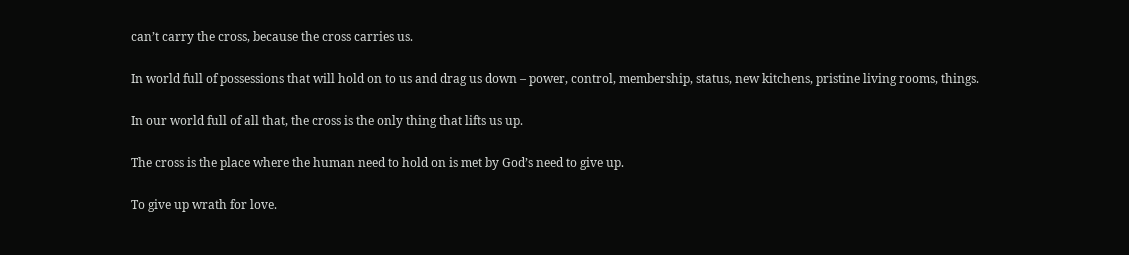can’t carry the cross, because the cross carries us.

In world full of possessions that will hold on to us and drag us down – power, control, membership, status, new kitchens, pristine living rooms, things.

In our world full of all that, the cross is the only thing that lifts us up.

The cross is the place where the human need to hold on is met by God’s need to give up.

To give up wrath for love.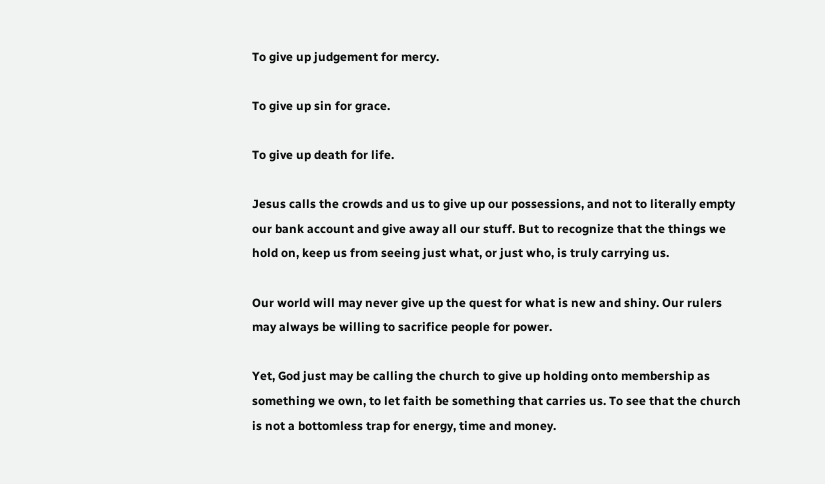To give up judgement for mercy.

To give up sin for grace.

To give up death for life.

Jesus calls the crowds and us to give up our possessions, and not to literally empty our bank account and give away all our stuff. But to recognize that the things we hold on, keep us from seeing just what, or just who, is truly carrying us.

Our world will may never give up the quest for what is new and shiny. Our rulers may always be willing to sacrifice people for power.

Yet, God just may be calling the church to give up holding onto membership as something we own, to let faith be something that carries us. To see that the church is not a bottomless trap for energy, time and money.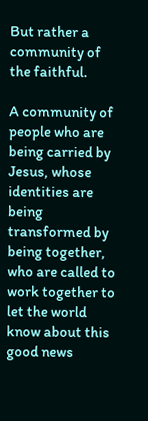But rather a community of the faithful.

A community of people who are being carried by Jesus, whose identities are being transformed by being together, who are called to work together to let the world know about this good news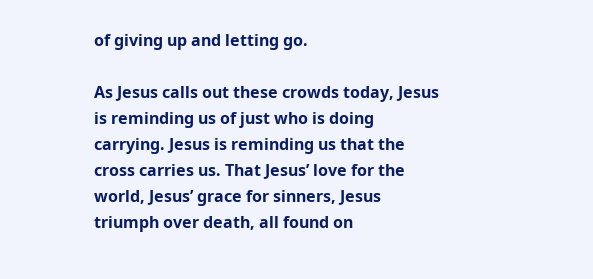of giving up and letting go.

As Jesus calls out these crowds today, Jesus is reminding us of just who is doing carrying. Jesus is reminding us that the cross carries us. That Jesus’ love for the world, Jesus’ grace for sinners, Jesus triumph over death, all found on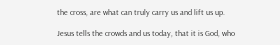the cross, are what can truly carry us and lift us up.

Jesus tells the crowds and us today, that it is God, who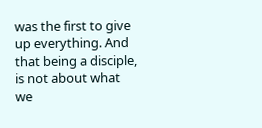was the first to give up everything. And that being a disciple, is not about what we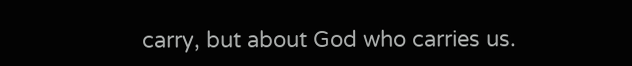carry, but about God who carries us.